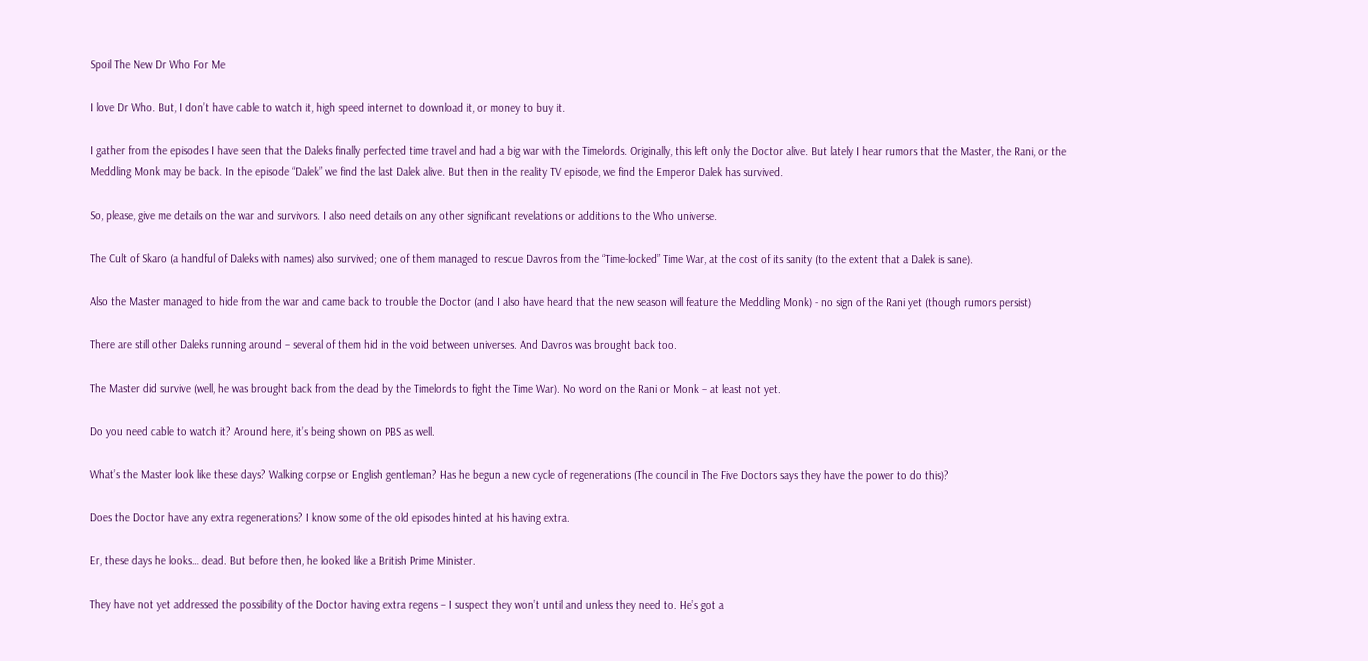Spoil The New Dr Who For Me

I love Dr Who. But, I don’t have cable to watch it, high speed internet to download it, or money to buy it.

I gather from the episodes I have seen that the Daleks finally perfected time travel and had a big war with the Timelords. Originally, this left only the Doctor alive. But lately I hear rumors that the Master, the Rani, or the Meddling Monk may be back. In the episode “Dalek” we find the last Dalek alive. But then in the reality TV episode, we find the Emperor Dalek has survived.

So, please, give me details on the war and survivors. I also need details on any other significant revelations or additions to the Who universe.

The Cult of Skaro (a handful of Daleks with names) also survived; one of them managed to rescue Davros from the “Time-locked” Time War, at the cost of its sanity (to the extent that a Dalek is sane).

Also the Master managed to hide from the war and came back to trouble the Doctor (and I also have heard that the new season will feature the Meddling Monk) - no sign of the Rani yet (though rumors persist)

There are still other Daleks running around – several of them hid in the void between universes. And Davros was brought back too.

The Master did survive (well, he was brought back from the dead by the Timelords to fight the Time War). No word on the Rani or Monk – at least not yet.

Do you need cable to watch it? Around here, it’s being shown on PBS as well.

What’s the Master look like these days? Walking corpse or English gentleman? Has he begun a new cycle of regenerations (The council in The Five Doctors says they have the power to do this)?

Does the Doctor have any extra regenerations? I know some of the old episodes hinted at his having extra.

Er, these days he looks… dead. But before then, he looked like a British Prime Minister.

They have not yet addressed the possibility of the Doctor having extra regens – I suspect they won’t until and unless they need to. He’s got a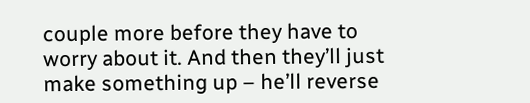couple more before they have to worry about it. And then they’ll just make something up – he’ll reverse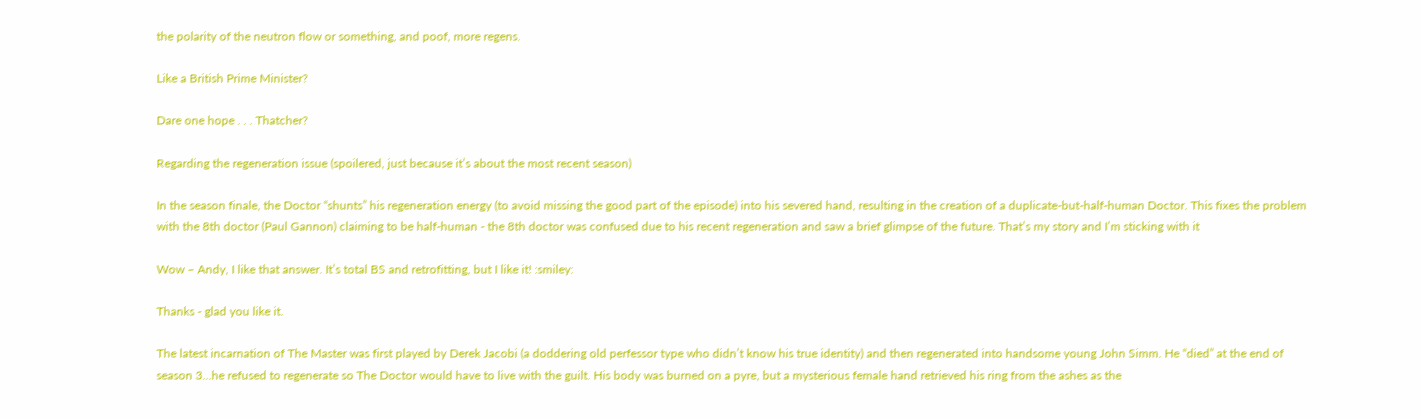the polarity of the neutron flow or something, and poof, more regens.

Like a British Prime Minister?

Dare one hope . . . Thatcher?

Regarding the regeneration issue (spoilered, just because it’s about the most recent season)

In the season finale, the Doctor “shunts” his regeneration energy (to avoid missing the good part of the episode) into his severed hand, resulting in the creation of a duplicate-but-half-human Doctor. This fixes the problem with the 8th doctor (Paul Gannon) claiming to be half-human - the 8th doctor was confused due to his recent regeneration and saw a brief glimpse of the future. That’s my story and I’m sticking with it

Wow – Andy, I like that answer. It’s total BS and retrofitting, but I like it! :smiley:

Thanks - glad you like it.

The latest incarnation of The Master was first played by Derek Jacobi (a doddering old perfessor type who didn’t know his true identity) and then regenerated into handsome young John Simm. He “died” at the end of season 3…he refused to regenerate so The Doctor would have to live with the guilt. His body was burned on a pyre, but a mysterious female hand retrieved his ring from the ashes as the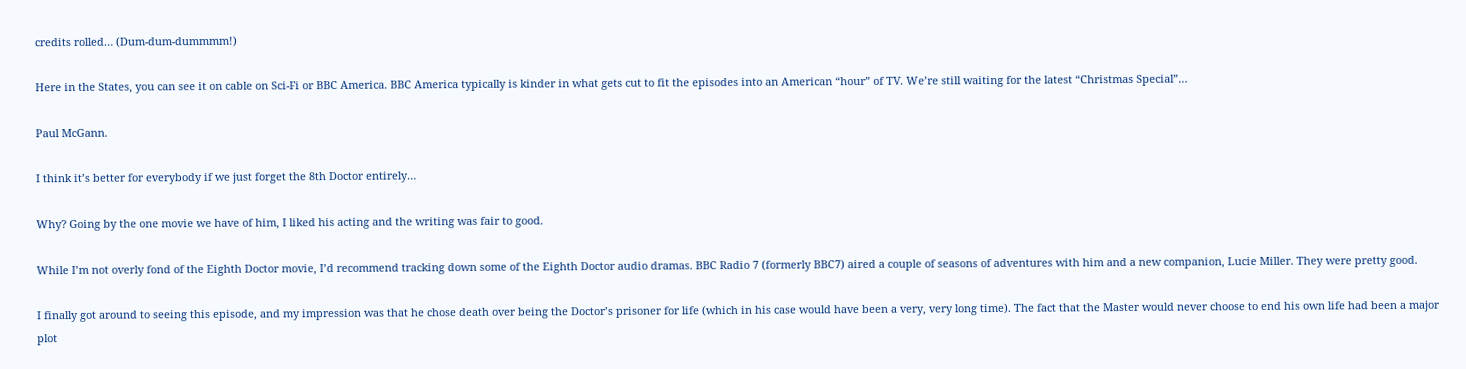credits rolled… (Dum-dum-dummmm!)

Here in the States, you can see it on cable on Sci-Fi or BBC America. BBC America typically is kinder in what gets cut to fit the episodes into an American “hour” of TV. We’re still waiting for the latest “Christmas Special”…

Paul McGann.

I think it’s better for everybody if we just forget the 8th Doctor entirely…

Why? Going by the one movie we have of him, I liked his acting and the writing was fair to good.

While I’m not overly fond of the Eighth Doctor movie, I’d recommend tracking down some of the Eighth Doctor audio dramas. BBC Radio 7 (formerly BBC7) aired a couple of seasons of adventures with him and a new companion, Lucie Miller. They were pretty good.

I finally got around to seeing this episode, and my impression was that he chose death over being the Doctor’s prisoner for life (which in his case would have been a very, very long time). The fact that the Master would never choose to end his own life had been a major plot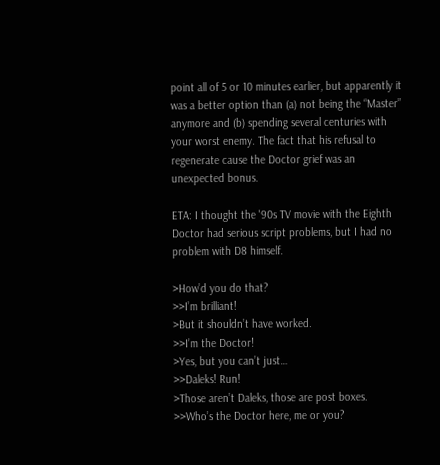point all of 5 or 10 minutes earlier, but apparently it was a better option than (a) not being the “Master” anymore and (b) spending several centuries with your worst enemy. The fact that his refusal to regenerate cause the Doctor grief was an unexpected bonus.

ETA: I thought the '90s TV movie with the Eighth Doctor had serious script problems, but I had no problem with D8 himself.

>How’d you do that?
>>I’m brilliant!
>But it shouldn’t have worked.
>>I’m the Doctor!
>Yes, but you can’t just…
>>Daleks! Run!
>Those aren’t Daleks, those are post boxes.
>>Who’s the Doctor here, me or you?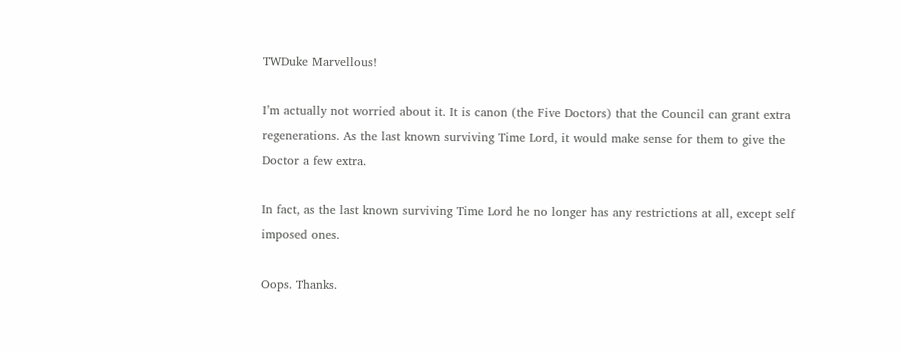TWDuke Marvellous!

I’m actually not worried about it. It is canon (the Five Doctors) that the Council can grant extra regenerations. As the last known surviving Time Lord, it would make sense for them to give the Doctor a few extra.

In fact, as the last known surviving Time Lord he no longer has any restrictions at all, except self imposed ones.

Oops. Thanks.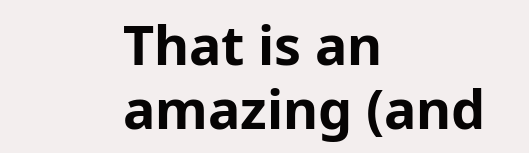That is an amazing (and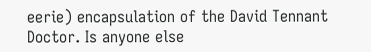eerie) encapsulation of the David Tennant Doctor. Is anyone else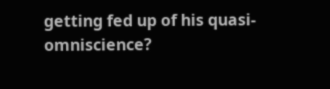getting fed up of his quasi-omniscience?